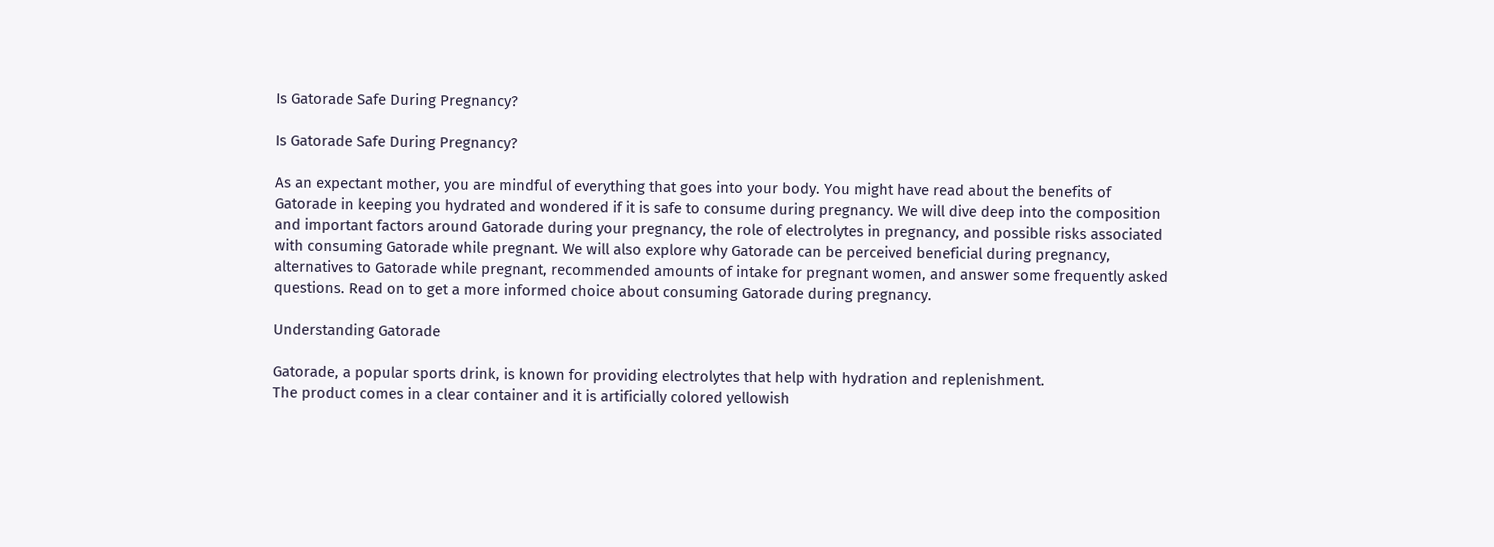Is Gatorade Safe During Pregnancy?

Is Gatorade Safe During Pregnancy?

As an expectant mother, you are mindful of everything that goes into your body. You might have read about the benefits of Gatorade in keeping you hydrated and wondered if it is safe to consume during pregnancy. We will dive deep into the composition and important factors around Gatorade during your pregnancy, the role of electrolytes in pregnancy, and possible risks associated with consuming Gatorade while pregnant. We will also explore why Gatorade can be perceived beneficial during pregnancy, alternatives to Gatorade while pregnant, recommended amounts of intake for pregnant women, and answer some frequently asked questions. Read on to get a more informed choice about consuming Gatorade during pregnancy.

Understanding Gatorade

Gatorade, a popular sports drink, is known for providing electrolytes that help with hydration and replenishment.
The product comes in a clear container and it is artificially colored yellowish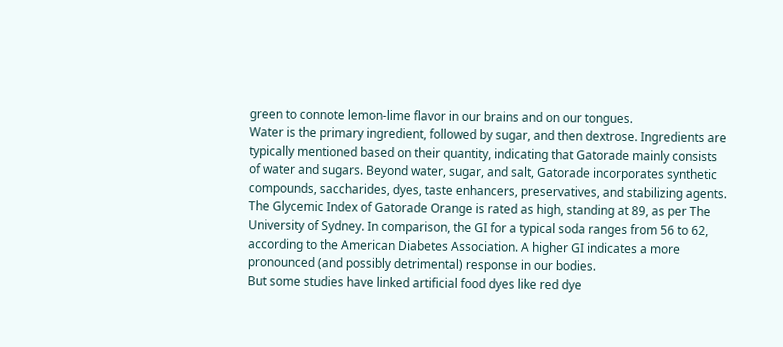green to connote lemon-lime flavor in our brains and on our tongues.
Water is the primary ingredient, followed by sugar, and then dextrose. Ingredients are typically mentioned based on their quantity, indicating that Gatorade mainly consists of water and sugars. Beyond water, sugar, and salt, Gatorade incorporates synthetic compounds, saccharides, dyes, taste enhancers, preservatives, and stabilizing agents.
The Glycemic Index of Gatorade Orange is rated as high, standing at 89, as per The University of Sydney. In comparison, the GI for a typical soda ranges from 56 to 62, according to the American Diabetes Association. A higher GI indicates a more pronounced (and possibly detrimental) response in our bodies.
But some studies have linked artificial food dyes like red dye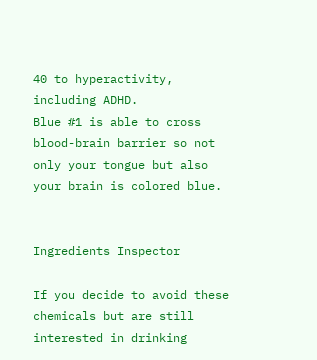40 to hyperactivity, including ADHD.
Blue #1 is able to cross blood-brain barrier so not only your tongue but also your brain is colored blue.


Ingredients Inspector

If you decide to avoid these chemicals but are still interested in drinking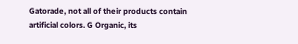Gatorade, not all of their products contain artificial colors. G Organic, its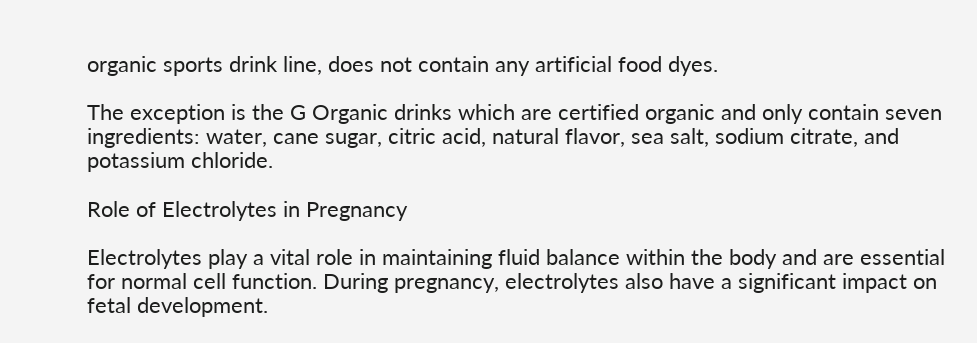organic sports drink line, does not contain any artificial food dyes.

The exception is the G Organic drinks which are certified organic and only contain seven ingredients: water, cane sugar, citric acid, natural flavor, sea salt, sodium citrate, and potassium chloride.

Role of Electrolytes in Pregnancy

Electrolytes play a vital role in maintaining fluid balance within the body and are essential for normal cell function. During pregnancy, electrolytes also have a significant impact on fetal development.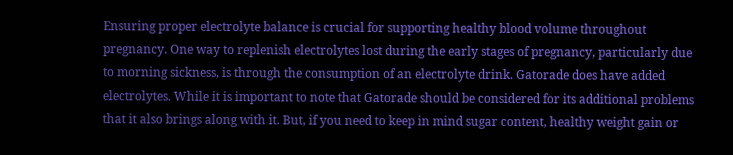Ensuring proper electrolyte balance is crucial for supporting healthy blood volume throughout pregnancy. One way to replenish electrolytes lost during the early stages of pregnancy, particularly due to morning sickness, is through the consumption of an electrolyte drink. Gatorade does have added electrolytes. While it is important to note that Gatorade should be considered for its additional problems that it also brings along with it. But, if you need to keep in mind sugar content, healthy weight gain or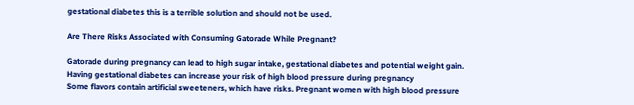gestational diabetes this is a terrible solution and should not be used.

Are There Risks Associated with Consuming Gatorade While Pregnant?

Gatorade during pregnancy can lead to high sugar intake, gestational diabetes and potential weight gain.
Having gestational diabetes can increase your risk of high blood pressure during pregnancy
Some flavors contain artificial sweeteners, which have risks. Pregnant women with high blood pressure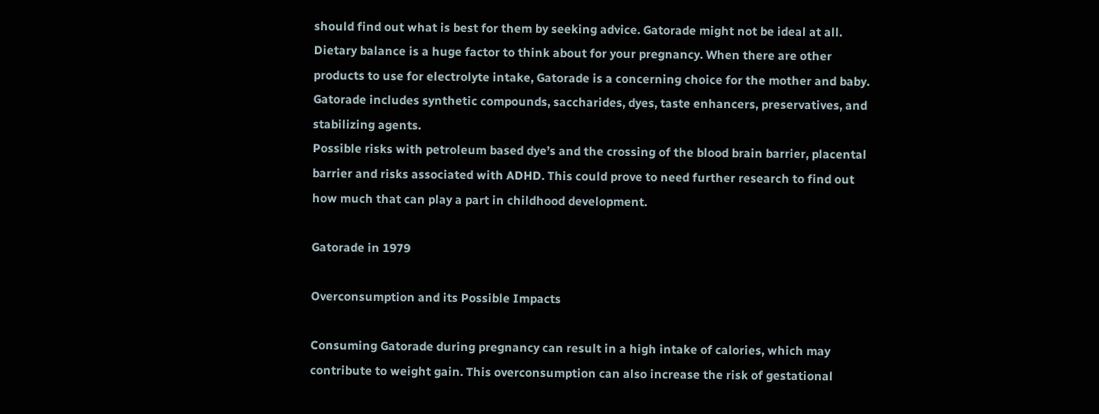should find out what is best for them by seeking advice. Gatorade might not be ideal at all. Dietary balance is a huge factor to think about for your pregnancy. When there are other products to use for electrolyte intake, Gatorade is a concerning choice for the mother and baby.
Gatorade includes synthetic compounds, saccharides, dyes, taste enhancers, preservatives, and stabilizing agents.
Possible risks with petroleum based dye’s and the crossing of the blood brain barrier, placental barrier and risks associated with ADHD. This could prove to need further research to find out how much that can play a part in childhood development.

Gatorade in 1979

Overconsumption and its Possible Impacts

Consuming Gatorade during pregnancy can result in a high intake of calories, which may contribute to weight gain. This overconsumption can also increase the risk of gestational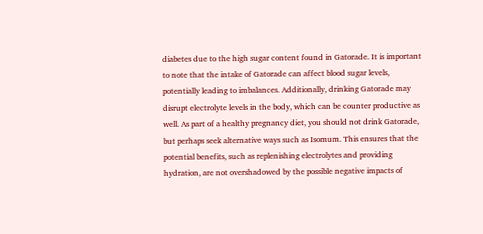diabetes due to the high sugar content found in Gatorade. It is important to note that the intake of Gatorade can affect blood sugar levels, potentially leading to imbalances. Additionally, drinking Gatorade may disrupt electrolyte levels in the body, which can be counter productive as well. As part of a healthy pregnancy diet, you should not drink Gatorade, but perhaps seek alternative ways such as Isomum. This ensures that the potential benefits, such as replenishing electrolytes and providing hydration, are not overshadowed by the possible negative impacts of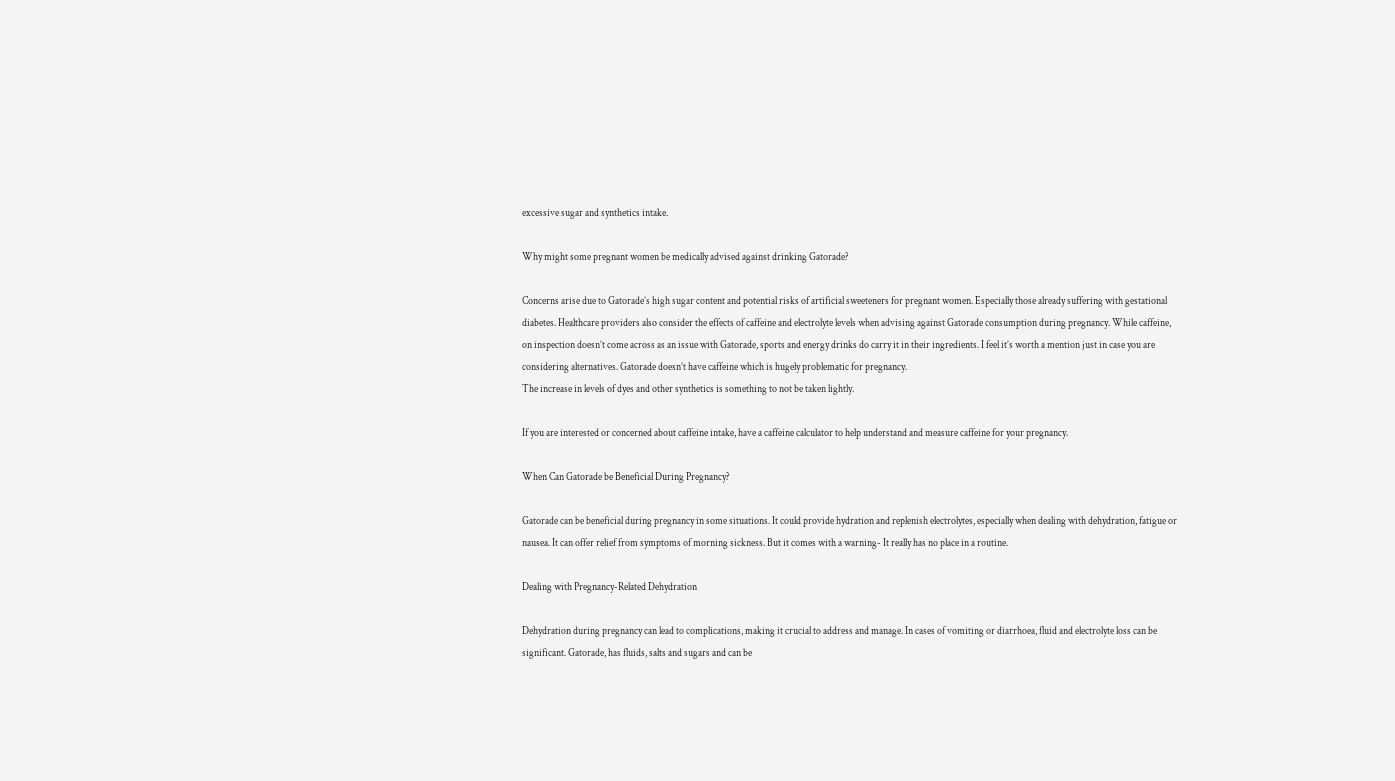excessive sugar and synthetics intake.

Why might some pregnant women be medically advised against drinking Gatorade?

Concerns arise due to Gatorade’s high sugar content and potential risks of artificial sweeteners for pregnant women. Especially those already suffering with gestational diabetes. Healthcare providers also consider the effects of caffeine and electrolyte levels when advising against Gatorade consumption during pregnancy. While caffeine, on inspection doesn’t come across as an issue with Gatorade, sports and energy drinks do carry it in their ingredients. I feel it’s worth a mention just in case you are considering alternatives. Gatorade doesn’t have caffeine which is hugely problematic for pregnancy.
The increase in levels of dyes and other synthetics is something to not be taken lightly.

If you are interested or concerned about caffeine intake, have a caffeine calculator to help understand and measure caffeine for your pregnancy.

When Can Gatorade be Beneficial During Pregnancy?

Gatorade can be beneficial during pregnancy in some situations. It could provide hydration and replenish electrolytes, especially when dealing with dehydration, fatigue or nausea. It can offer relief from symptoms of morning sickness. But it comes with a warning- It really has no place in a routine.

Dealing with Pregnancy-Related Dehydration

Dehydration during pregnancy can lead to complications, making it crucial to address and manage. In cases of vomiting or diarrhoea, fluid and electrolyte loss can be significant. Gatorade, has fluids, salts and sugars and can be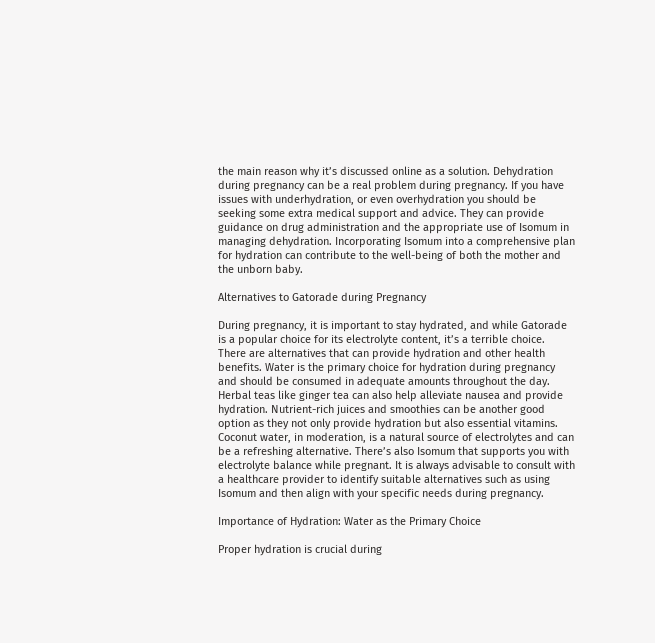the main reason why it’s discussed online as a solution. Dehydration during pregnancy can be a real problem during pregnancy. If you have issues with underhydration, or even overhydration you should be seeking some extra medical support and advice. They can provide guidance on drug administration and the appropriate use of Isomum in managing dehydration. Incorporating Isomum into a comprehensive plan for hydration can contribute to the well-being of both the mother and the unborn baby.

Alternatives to Gatorade during Pregnancy

During pregnancy, it is important to stay hydrated, and while Gatorade is a popular choice for its electrolyte content, it’s a terrible choice. There are alternatives that can provide hydration and other health benefits. Water is the primary choice for hydration during pregnancy and should be consumed in adequate amounts throughout the day. Herbal teas like ginger tea can also help alleviate nausea and provide hydration. Nutrient-rich juices and smoothies can be another good option as they not only provide hydration but also essential vitamins. Coconut water, in moderation, is a natural source of electrolytes and can be a refreshing alternative. There’s also Isomum that supports you with electrolyte balance while pregnant. It is always advisable to consult with a healthcare provider to identify suitable alternatives such as using Isomum and then align with your specific needs during pregnancy.

Importance of Hydration: Water as the Primary Choice

Proper hydration is crucial during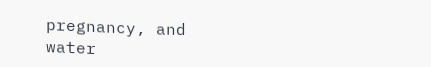pregnancy, and water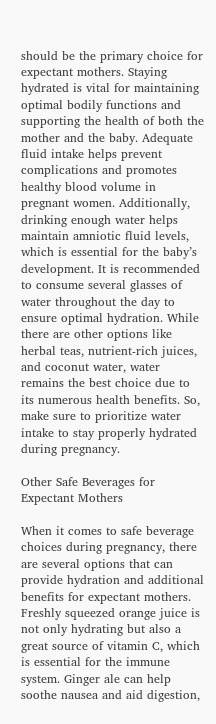should be the primary choice for expectant mothers. Staying hydrated is vital for maintaining optimal bodily functions and supporting the health of both the mother and the baby. Adequate fluid intake helps prevent complications and promotes healthy blood volume in pregnant women. Additionally, drinking enough water helps maintain amniotic fluid levels, which is essential for the baby’s development. It is recommended to consume several glasses of water throughout the day to ensure optimal hydration. While there are other options like herbal teas, nutrient-rich juices, and coconut water, water remains the best choice due to its numerous health benefits. So, make sure to prioritize water intake to stay properly hydrated during pregnancy.

Other Safe Beverages for Expectant Mothers

When it comes to safe beverage choices during pregnancy, there are several options that can provide hydration and additional benefits for expectant mothers. Freshly squeezed orange juice is not only hydrating but also a great source of vitamin C, which is essential for the immune system. Ginger ale can help soothe nausea and aid digestion,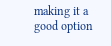making it a good option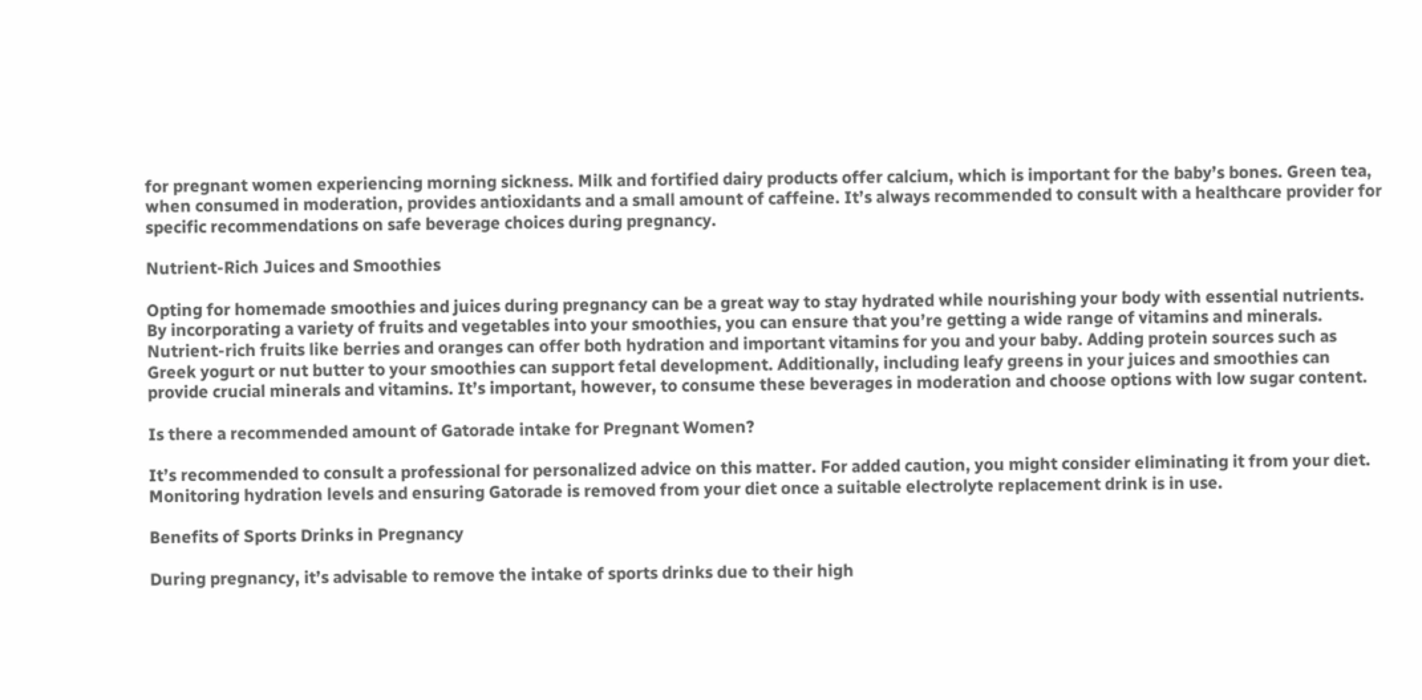for pregnant women experiencing morning sickness. Milk and fortified dairy products offer calcium, which is important for the baby’s bones. Green tea, when consumed in moderation, provides antioxidants and a small amount of caffeine. It’s always recommended to consult with a healthcare provider for specific recommendations on safe beverage choices during pregnancy.

Nutrient-Rich Juices and Smoothies

Opting for homemade smoothies and juices during pregnancy can be a great way to stay hydrated while nourishing your body with essential nutrients. By incorporating a variety of fruits and vegetables into your smoothies, you can ensure that you’re getting a wide range of vitamins and minerals. Nutrient-rich fruits like berries and oranges can offer both hydration and important vitamins for you and your baby. Adding protein sources such as Greek yogurt or nut butter to your smoothies can support fetal development. Additionally, including leafy greens in your juices and smoothies can provide crucial minerals and vitamins. It’s important, however, to consume these beverages in moderation and choose options with low sugar content.

Is there a recommended amount of Gatorade intake for Pregnant Women?

It’s recommended to consult a professional for personalized advice on this matter. For added caution, you might consider eliminating it from your diet. Monitoring hydration levels and ensuring Gatorade is removed from your diet once a suitable electrolyte replacement drink is in use.

Benefits of Sports Drinks in Pregnancy

During pregnancy, it’s advisable to remove the intake of sports drinks due to their high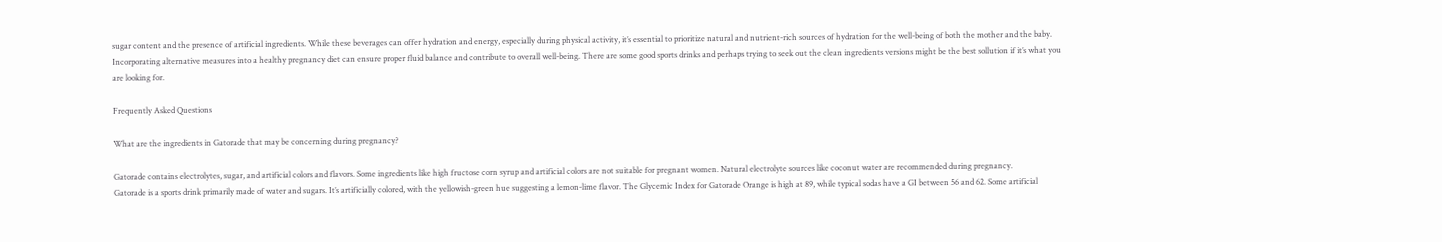sugar content and the presence of artificial ingredients. While these beverages can offer hydration and energy, especially during physical activity, it’s essential to prioritize natural and nutrient-rich sources of hydration for the well-being of both the mother and the baby. Incorporating alternative measures into a healthy pregnancy diet can ensure proper fluid balance and contribute to overall well-being. There are some good sports drinks and perhaps trying to seek out the clean ingredients versions might be the best sollution if it’s what you are looking for.

Frequently Asked Questions

What are the ingredients in Gatorade that may be concerning during pregnancy?

Gatorade contains electrolytes, sugar, and artificial colors and flavors. Some ingredients like high fructose corn syrup and artificial colors are not suitable for pregnant women. Natural electrolyte sources like coconut water are recommended during pregnancy.
Gatorade is a sports drink primarily made of water and sugars. It’s artificially colored, with the yellowish-green hue suggesting a lemon-lime flavor. The Glycemic Index for Gatorade Orange is high at 89, while typical sodas have a GI between 56 and 62. Some artificial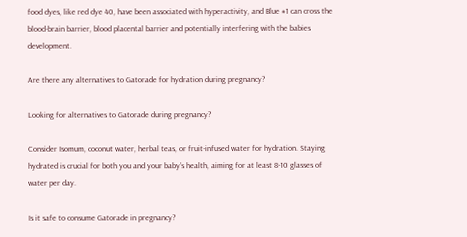food dyes, like red dye 40, have been associated with hyperactivity, and Blue #1 can cross the blood-brain barrier, blood placental barrier and potentially interfering with the babies development.

Are there any alternatives to Gatorade for hydration during pregnancy?

Looking for alternatives to Gatorade during pregnancy?

Consider Isomum, coconut water, herbal teas, or fruit-infused water for hydration. Staying hydrated is crucial for both you and your baby’s health, aiming for at least 8-10 glasses of water per day.

Is it safe to consume Gatorade in pregnancy?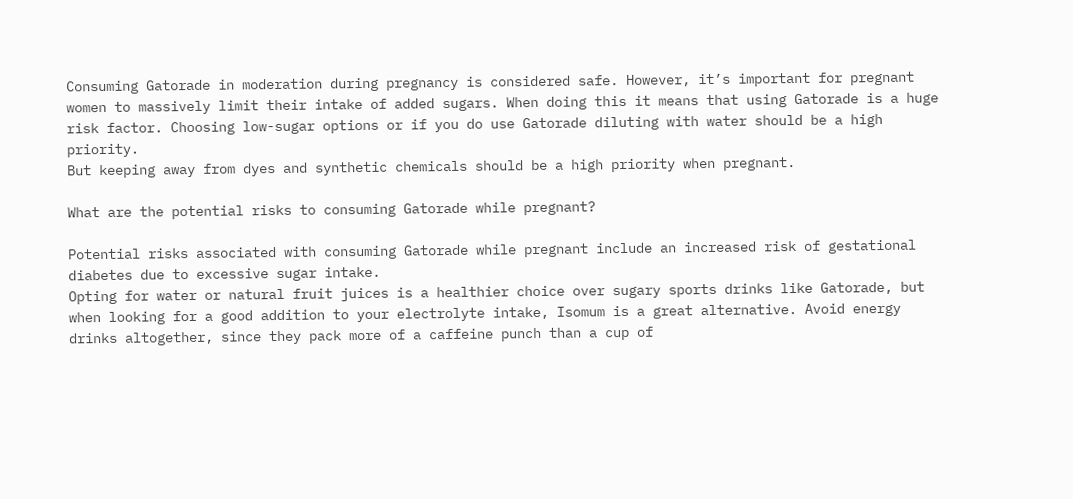Consuming Gatorade in moderation during pregnancy is considered safe. However, it’s important for pregnant women to massively limit their intake of added sugars. When doing this it means that using Gatorade is a huge risk factor. Choosing low-sugar options or if you do use Gatorade diluting with water should be a high priority.
But keeping away from dyes and synthetic chemicals should be a high priority when pregnant.

What are the potential risks to consuming Gatorade while pregnant?

Potential risks associated with consuming Gatorade while pregnant include an increased risk of gestational diabetes due to excessive sugar intake.
Opting for water or natural fruit juices is a healthier choice over sugary sports drinks like Gatorade, but when looking for a good addition to your electrolyte intake, Isomum is a great alternative. Avoid energy drinks altogether, since they pack more of a caffeine punch than a cup of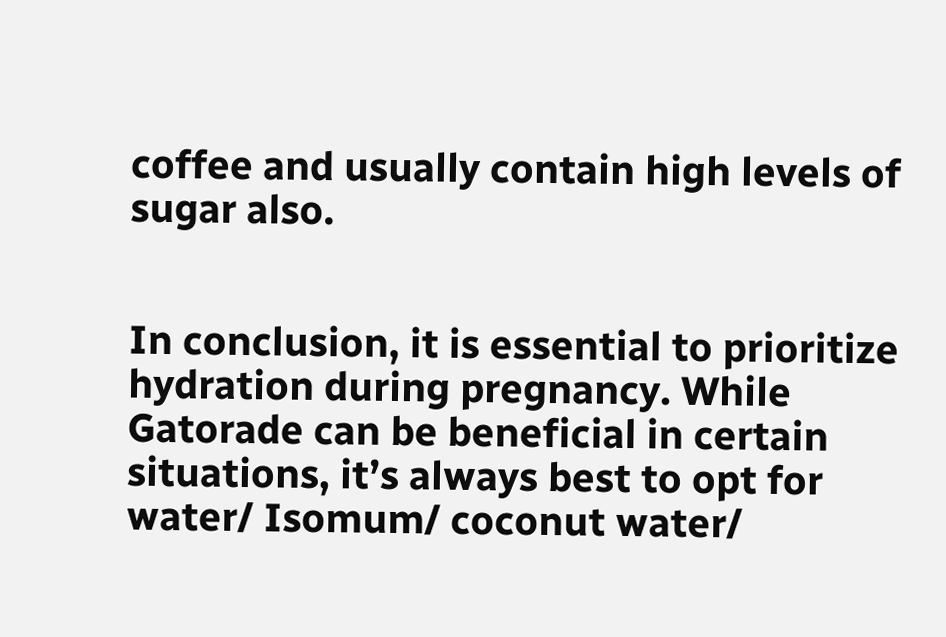coffee and usually contain high levels of sugar also.


In conclusion, it is essential to prioritize hydration during pregnancy. While Gatorade can be beneficial in certain situations, it’s always best to opt for water/ Isomum/ coconut water/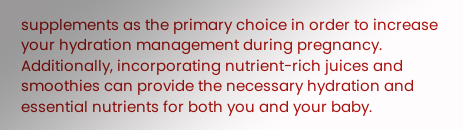supplements as the primary choice in order to increase your hydration management during pregnancy. Additionally, incorporating nutrient-rich juices and smoothies can provide the necessary hydration and essential nutrients for both you and your baby.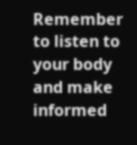Remember to listen to your body and make informed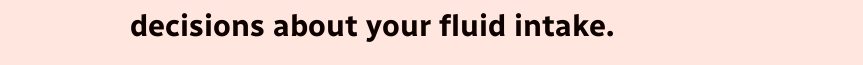decisions about your fluid intake.